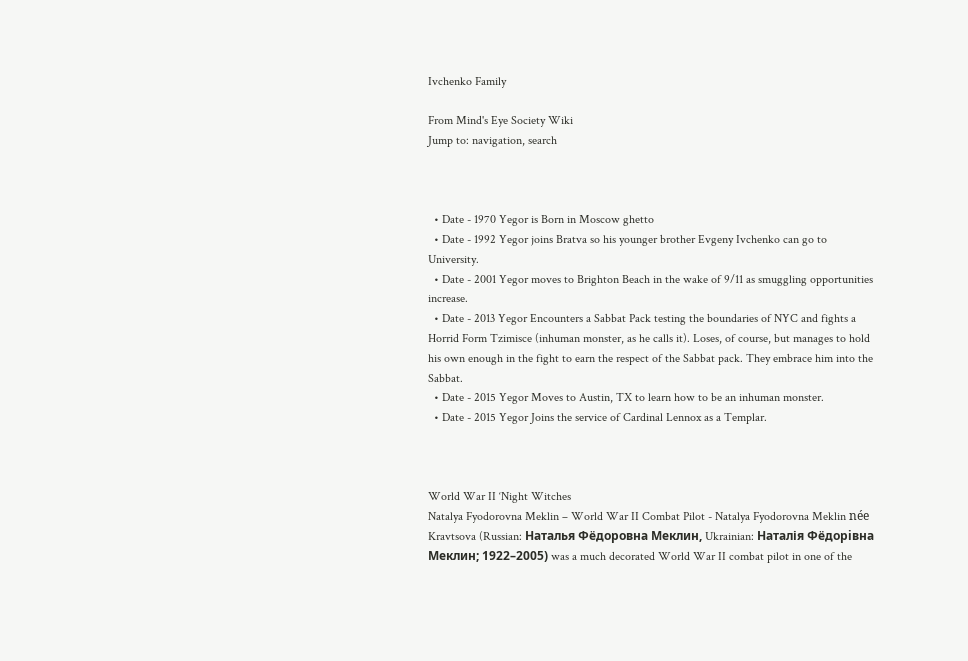Ivchenko Family

From Mind's Eye Society Wiki
Jump to: navigation, search



  • Date - 1970 Yegor is Born in Moscow ghetto
  • Date - 1992 Yegor joins Bratva so his younger brother Evgeny Ivchenko can go to University.
  • Date - 2001 Yegor moves to Brighton Beach in the wake of 9/11 as smuggling opportunities increase.
  • Date - 2013 Yegor Encounters a Sabbat Pack testing the boundaries of NYC and fights a Horrid Form Tzimisce (inhuman monster, as he calls it). Loses, of course, but manages to hold his own enough in the fight to earn the respect of the Sabbat pack. They embrace him into the Sabbat.
  • Date - 2015 Yegor Moves to Austin, TX to learn how to be an inhuman monster.
  • Date - 2015 Yegor Joins the service of Cardinal Lennox as a Templar.



World War II ‘Night Witches
Natalya Fyodorovna Meklin – World War II Combat Pilot - Natalya Fyodorovna Meklin née Kravtsova (Russian: Наталья Фёдоровна Меклин, Ukrainian: Наталія Фёдорiвна Меклин; 1922–2005) was a much decorated World War II combat pilot in one of the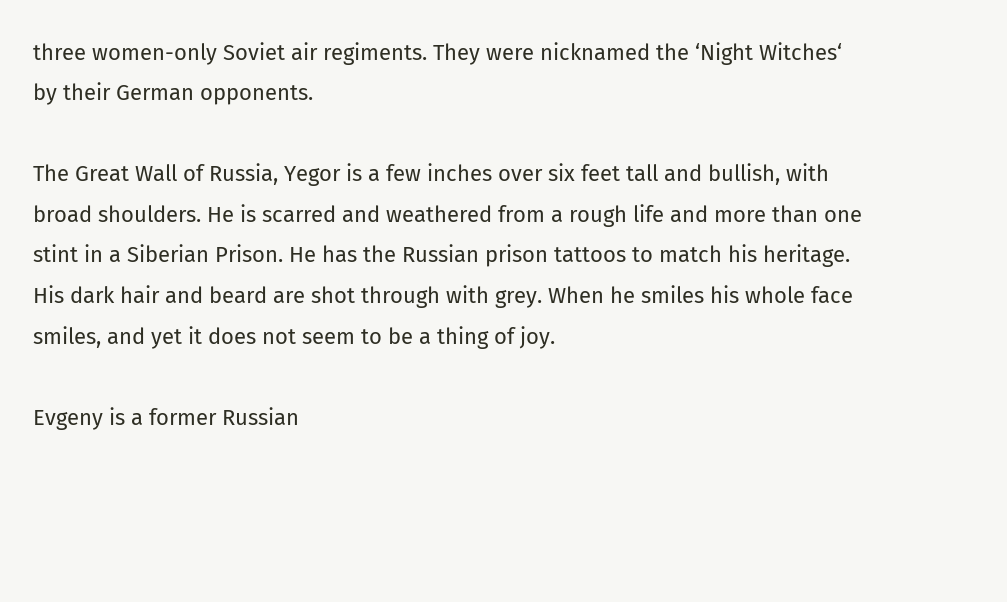three women-only Soviet air regiments. They were nicknamed the ‘Night Witches‘ by their German opponents.

The Great Wall of Russia, Yegor is a few inches over six feet tall and bullish, with broad shoulders. He is scarred and weathered from a rough life and more than one stint in a Siberian Prison. He has the Russian prison tattoos to match his heritage. His dark hair and beard are shot through with grey. When he smiles his whole face smiles, and yet it does not seem to be a thing of joy.

Evgeny is a former Russian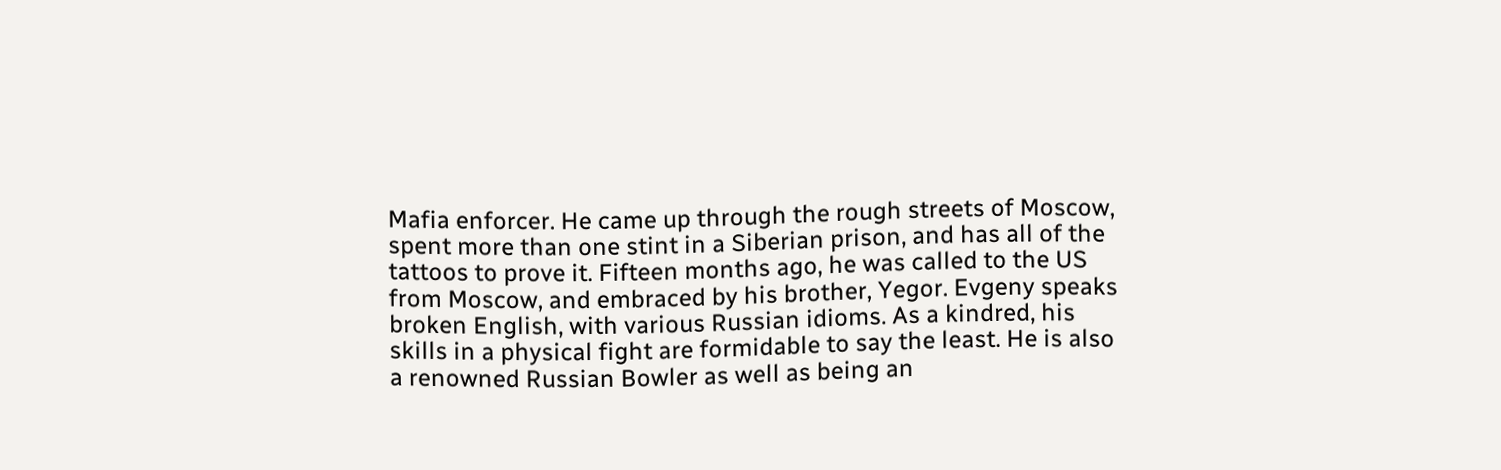Mafia enforcer. He came up through the rough streets of Moscow, spent more than one stint in a Siberian prison, and has all of the tattoos to prove it. Fifteen months ago, he was called to the US from Moscow, and embraced by his brother, Yegor. Evgeny speaks broken English, with various Russian idioms. As a kindred, his skills in a physical fight are formidable to say the least. He is also a renowned Russian Bowler as well as being an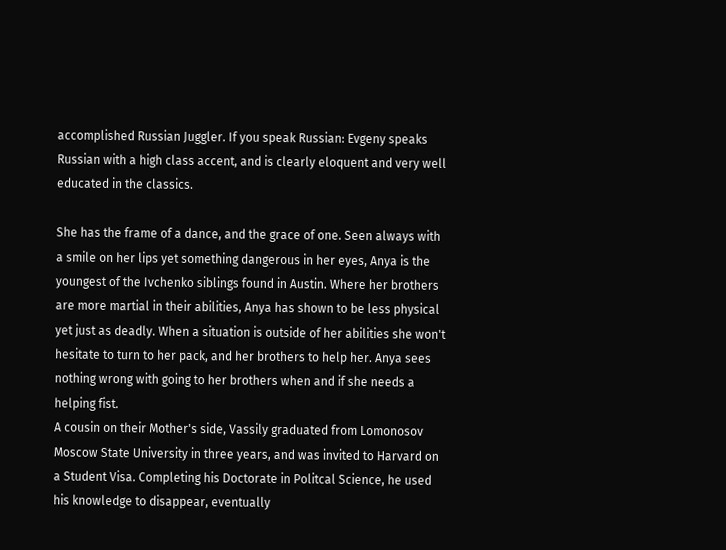accomplished Russian Juggler. If you speak Russian: Evgeny speaks Russian with a high class accent, and is clearly eloquent and very well educated in the classics.

She has the frame of a dance, and the grace of one. Seen always with a smile on her lips yet something dangerous in her eyes, Anya is the youngest of the Ivchenko siblings found in Austin. Where her brothers are more martial in their abilities, Anya has shown to be less physical yet just as deadly. When a situation is outside of her abilities she won't hesitate to turn to her pack, and her brothers to help her. Anya sees nothing wrong with going to her brothers when and if she needs a helping fist.
A cousin on their Mother's side, Vassily graduated from Lomonosov Moscow State University in three years, and was invited to Harvard on a Student Visa. Completing his Doctorate in Politcal Science, he used his knowledge to disappear, eventually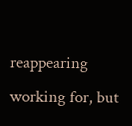reappearing working for, but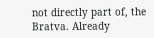not directly part of, the Bratva. Already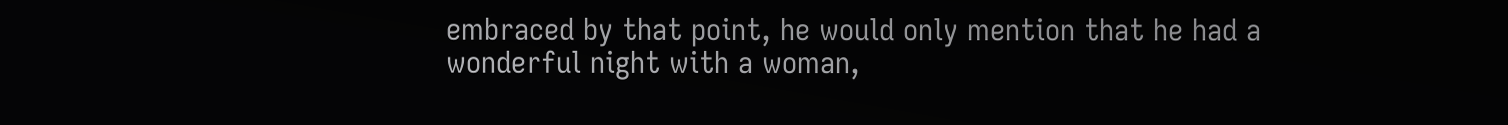embraced by that point, he would only mention that he had a wonderful night with a woman,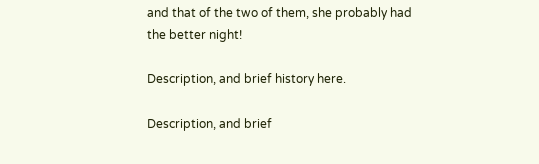and that of the two of them, she probably had the better night!

Description, and brief history here.

Description, and brief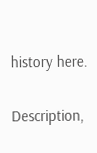history here.

Description,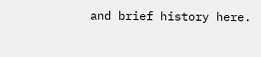and brief history here.